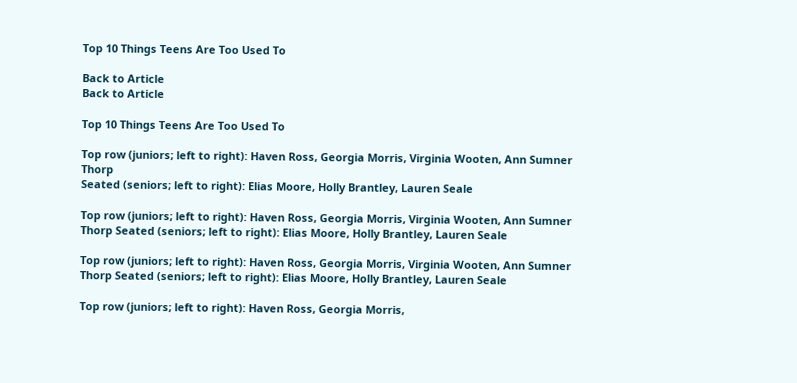Top 10 Things Teens Are Too Used To

Back to Article
Back to Article

Top 10 Things Teens Are Too Used To

Top row (juniors; left to right): Haven Ross, Georgia Morris, Virginia Wooten, Ann Sumner Thorp
Seated (seniors; left to right): Elias Moore, Holly Brantley, Lauren Seale

Top row (juniors; left to right): Haven Ross, Georgia Morris, Virginia Wooten, Ann Sumner Thorp Seated (seniors; left to right): Elias Moore, Holly Brantley, Lauren Seale

Top row (juniors; left to right): Haven Ross, Georgia Morris, Virginia Wooten, Ann Sumner Thorp Seated (seniors; left to right): Elias Moore, Holly Brantley, Lauren Seale

Top row (juniors; left to right): Haven Ross, Georgia Morris,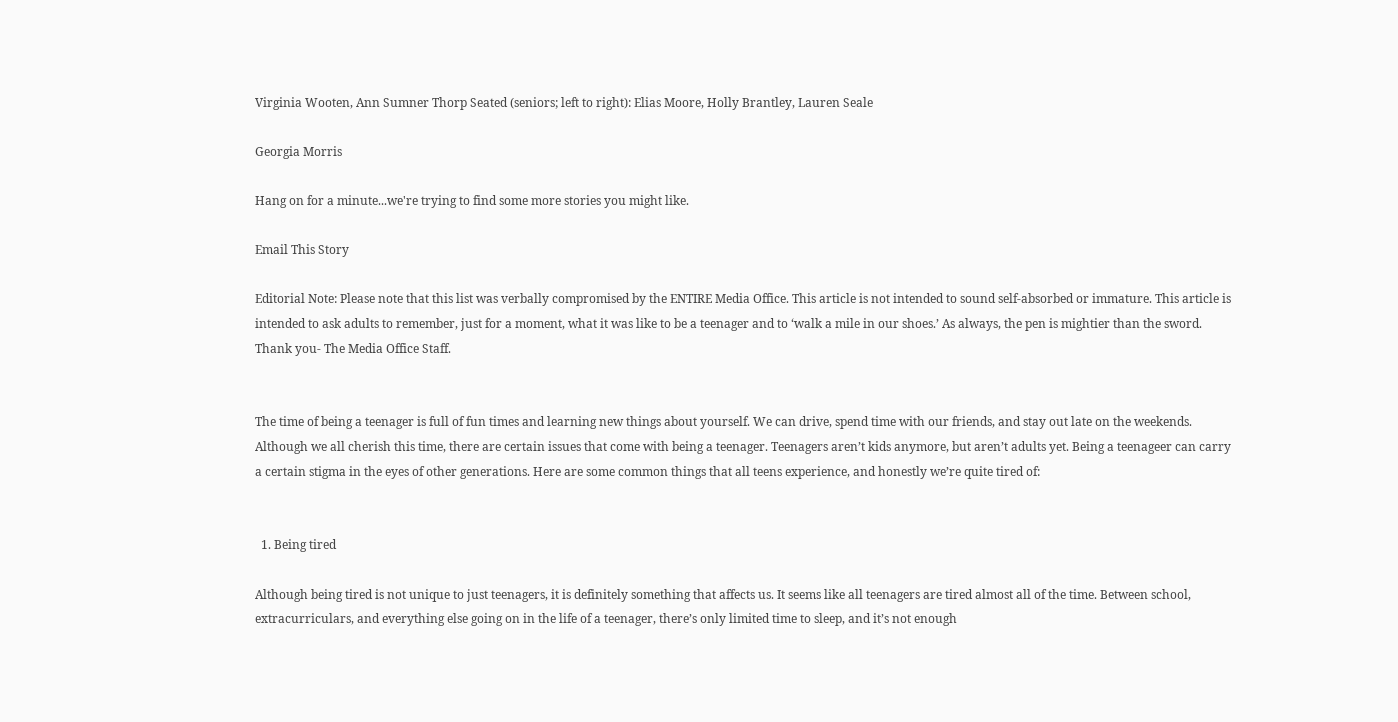Virginia Wooten, Ann Sumner Thorp Seated (seniors; left to right): Elias Moore, Holly Brantley, Lauren Seale

Georgia Morris

Hang on for a minute...we're trying to find some more stories you might like.

Email This Story

Editorial Note: Please note that this list was verbally compromised by the ENTIRE Media Office. This article is not intended to sound self-absorbed or immature. This article is intended to ask adults to remember, just for a moment, what it was like to be a teenager and to ‘walk a mile in our shoes.’ As always, the pen is mightier than the sword. Thank you- The Media Office Staff.


The time of being a teenager is full of fun times and learning new things about yourself. We can drive, spend time with our friends, and stay out late on the weekends. Although we all cherish this time, there are certain issues that come with being a teenager. Teenagers aren’t kids anymore, but aren’t adults yet. Being a teenageer can carry a certain stigma in the eyes of other generations. Here are some common things that all teens experience, and honestly we’re quite tired of:


  1. Being tired

Although being tired is not unique to just teenagers, it is definitely something that affects us. It seems like all teenagers are tired almost all of the time. Between school, extracurriculars, and everything else going on in the life of a teenager, there’s only limited time to sleep, and it’s not enough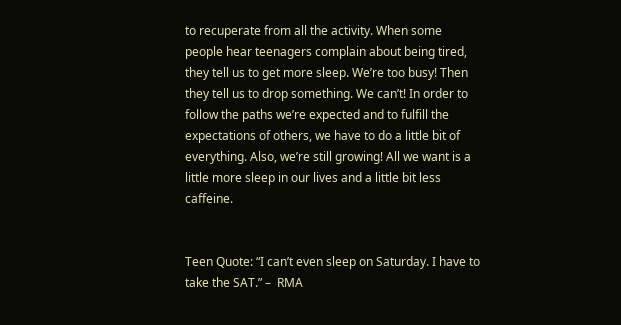to recuperate from all the activity. When some people hear teenagers complain about being tired, they tell us to get more sleep. We’re too busy! Then they tell us to drop something. We can’t! In order to follow the paths we’re expected and to fulfill the expectations of others, we have to do a little bit of everything. Also, we’re still growing! All we want is a little more sleep in our lives and a little bit less caffeine.


Teen Quote: “I can’t even sleep on Saturday. I have to take the SAT.” –  RMA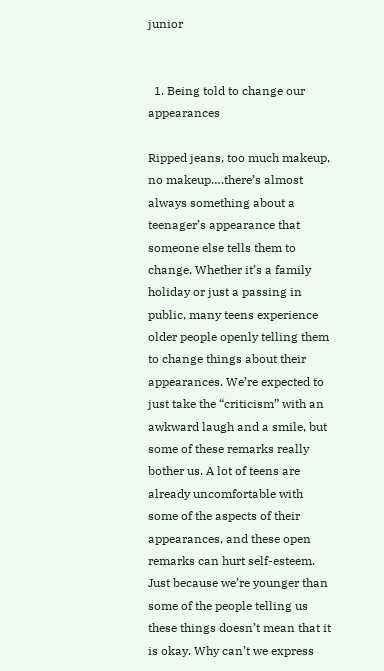junior


  1. Being told to change our appearances

Ripped jeans, too much makeup, no makeup….there’s almost always something about a teenager’s appearance that someone else tells them to change. Whether it’s a family holiday or just a passing in public, many teens experience older people openly telling them to change things about their appearances. We’re expected to just take the “criticism” with an awkward laugh and a smile, but some of these remarks really bother us. A lot of teens are already uncomfortable with some of the aspects of their appearances, and these open remarks can hurt self-esteem. Just because we’re younger than some of the people telling us these things doesn’t mean that it is okay. Why can’t we express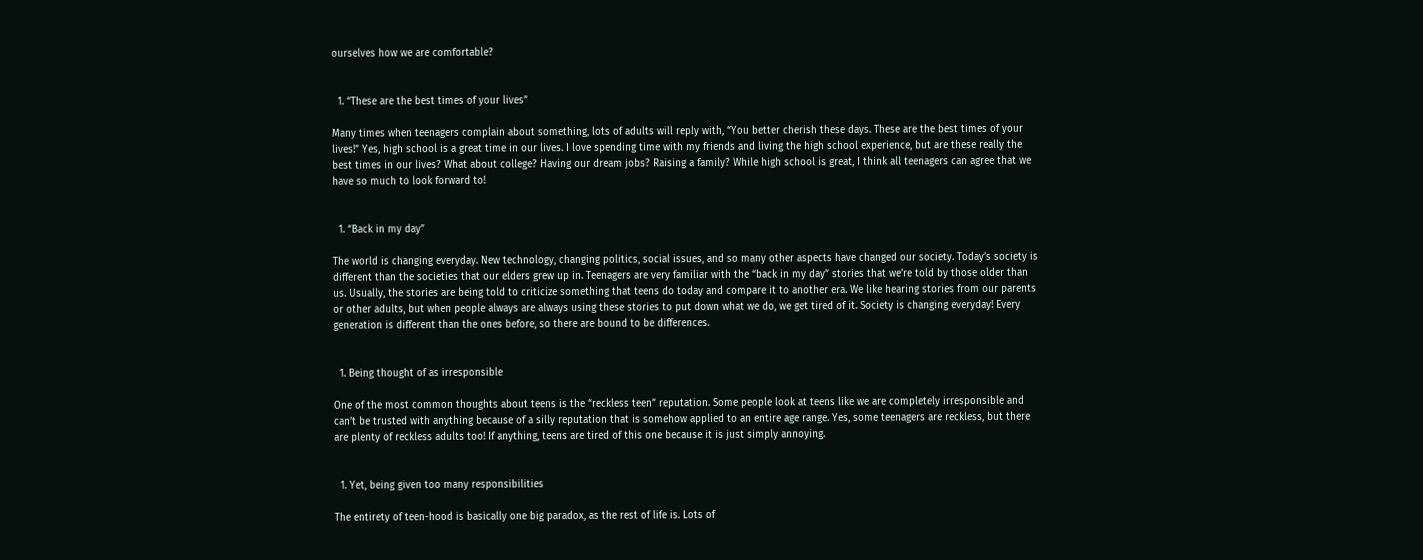ourselves how we are comfortable?


  1. “These are the best times of your lives”

Many times when teenagers complain about something, lots of adults will reply with, “You better cherish these days. These are the best times of your lives!” Yes, high school is a great time in our lives. I love spending time with my friends and living the high school experience, but are these really the best times in our lives? What about college? Having our dream jobs? Raising a family? While high school is great, I think all teenagers can agree that we have so much to look forward to!


  1. “Back in my day”

The world is changing everyday. New technology, changing politics, social issues, and so many other aspects have changed our society. Today’s society is different than the societies that our elders grew up in. Teenagers are very familiar with the “back in my day” stories that we’re told by those older than us. Usually, the stories are being told to criticize something that teens do today and compare it to another era. We like hearing stories from our parents or other adults, but when people always are always using these stories to put down what we do, we get tired of it. Society is changing everyday! Every generation is different than the ones before, so there are bound to be differences.


  1. Being thought of as irresponsible

One of the most common thoughts about teens is the “reckless teen” reputation. Some people look at teens like we are completely irresponsible and can’t be trusted with anything because of a silly reputation that is somehow applied to an entire age range. Yes, some teenagers are reckless, but there are plenty of reckless adults too! If anything, teens are tired of this one because it is just simply annoying.


  1. Yet, being given too many responsibilities

The entirety of teen-hood is basically one big paradox, as the rest of life is. Lots of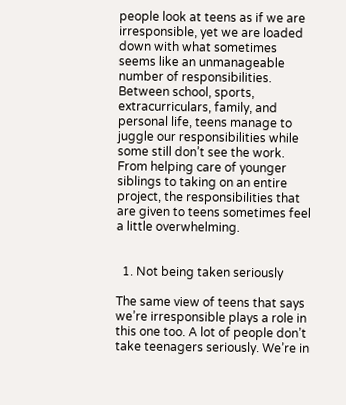people look at teens as if we are irresponsible, yet we are loaded down with what sometimes seems like an unmanageable number of responsibilities. Between school, sports, extracurriculars, family, and  personal life, teens manage to juggle our responsibilities while some still don’t see the work. From helping care of younger siblings to taking on an entire project, the responsibilities that are given to teens sometimes feel a little overwhelming.


  1. Not being taken seriously

The same view of teens that says we’re irresponsible plays a role in this one too. A lot of people don’t take teenagers seriously. We’re in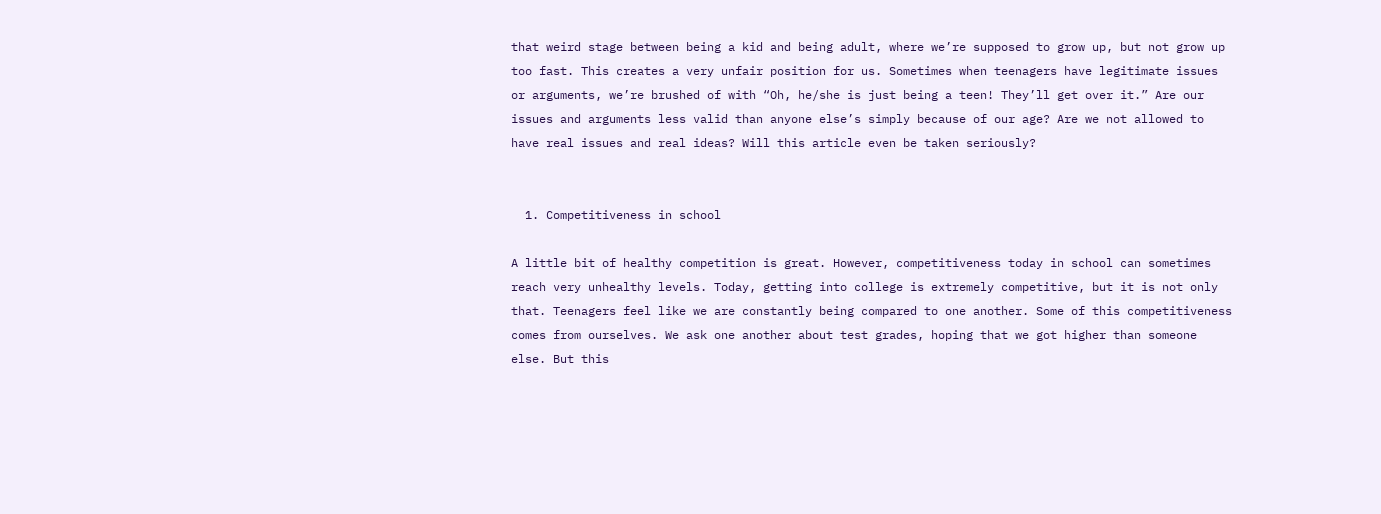that weird stage between being a kid and being adult, where we’re supposed to grow up, but not grow up too fast. This creates a very unfair position for us. Sometimes when teenagers have legitimate issues or arguments, we’re brushed of with “Oh, he/she is just being a teen! They’ll get over it.” Are our issues and arguments less valid than anyone else’s simply because of our age? Are we not allowed to have real issues and real ideas? Will this article even be taken seriously?


  1. Competitiveness in school

A little bit of healthy competition is great. However, competitiveness today in school can sometimes reach very unhealthy levels. Today, getting into college is extremely competitive, but it is not only that. Teenagers feel like we are constantly being compared to one another. Some of this competitiveness comes from ourselves. We ask one another about test grades, hoping that we got higher than someone else. But this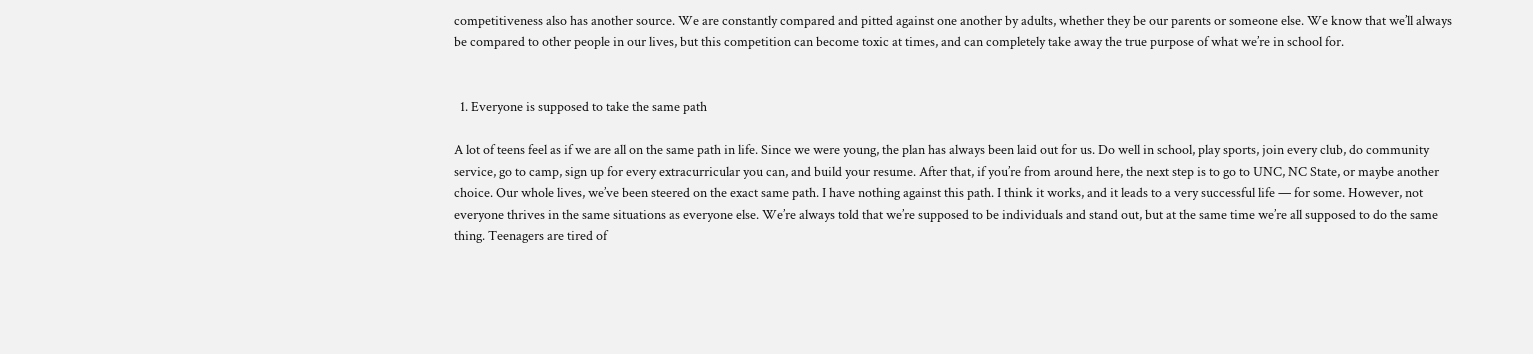competitiveness also has another source. We are constantly compared and pitted against one another by adults, whether they be our parents or someone else. We know that we’ll always be compared to other people in our lives, but this competition can become toxic at times, and can completely take away the true purpose of what we’re in school for.


  1. Everyone is supposed to take the same path

A lot of teens feel as if we are all on the same path in life. Since we were young, the plan has always been laid out for us. Do well in school, play sports, join every club, do community service, go to camp, sign up for every extracurricular you can, and build your resume. After that, if you’re from around here, the next step is to go to UNC, NC State, or maybe another choice. Our whole lives, we’ve been steered on the exact same path. I have nothing against this path. I think it works, and it leads to a very successful life — for some. However, not everyone thrives in the same situations as everyone else. We’re always told that we’re supposed to be individuals and stand out, but at the same time we’re all supposed to do the same thing. Teenagers are tired of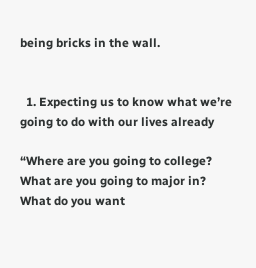being bricks in the wall.


  1. Expecting us to know what we’re going to do with our lives already

“Where are you going to college? What are you going to major in? What do you want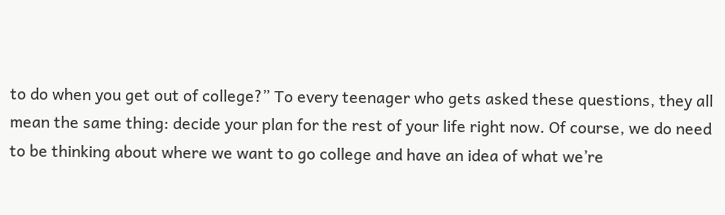to do when you get out of college?” To every teenager who gets asked these questions, they all mean the same thing: decide your plan for the rest of your life right now. Of course, we do need to be thinking about where we want to go college and have an idea of what we’re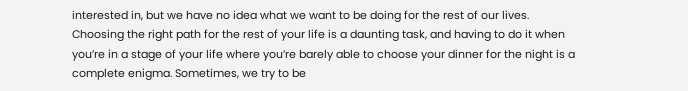interested in, but we have no idea what we want to be doing for the rest of our lives. Choosing the right path for the rest of your life is a daunting task, and having to do it when you’re in a stage of your life where you’re barely able to choose your dinner for the night is a complete enigma. Sometimes, we try to be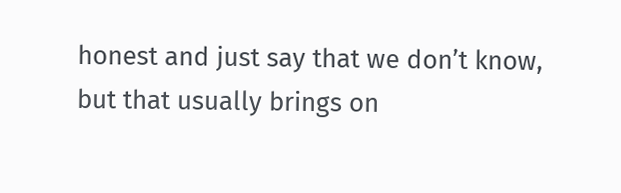honest and just say that we don’t know, but that usually brings on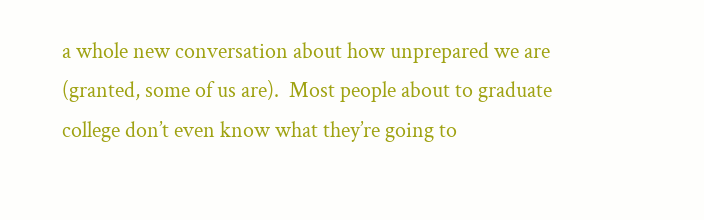a whole new conversation about how unprepared we are (granted, some of us are).  Most people about to graduate college don’t even know what they’re going to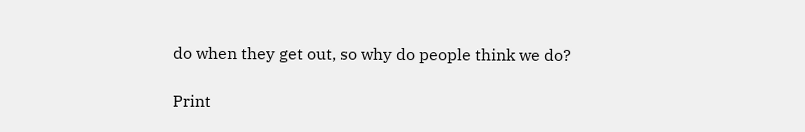do when they get out, so why do people think we do?

Print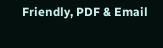Friendly, PDF & Email